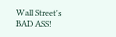Wall Street's BAD ASS!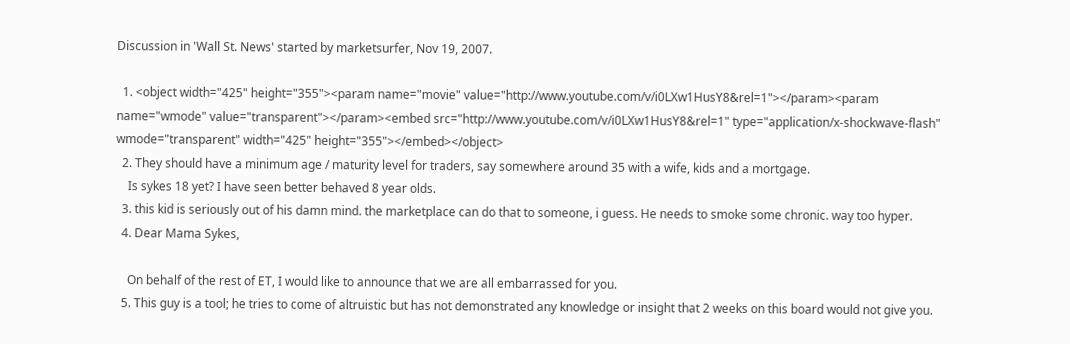Discussion in 'Wall St. News' started by marketsurfer, Nov 19, 2007.

  1. <object width="425" height="355"><param name="movie" value="http://www.youtube.com/v/i0LXw1HusY8&rel=1"></param><param name="wmode" value="transparent"></param><embed src="http://www.youtube.com/v/i0LXw1HusY8&rel=1" type="application/x-shockwave-flash" wmode="transparent" width="425" height="355"></embed></object>
  2. They should have a minimum age / maturity level for traders, say somewhere around 35 with a wife, kids and a mortgage.
    Is sykes 18 yet? I have seen better behaved 8 year olds.
  3. this kid is seriously out of his damn mind. the marketplace can do that to someone, i guess. He needs to smoke some chronic. way too hyper.
  4. Dear Mama Sykes,

    On behalf of the rest of ET, I would like to announce that we are all embarrassed for you.
  5. This guy is a tool; he tries to come of altruistic but has not demonstrated any knowledge or insight that 2 weeks on this board would not give you.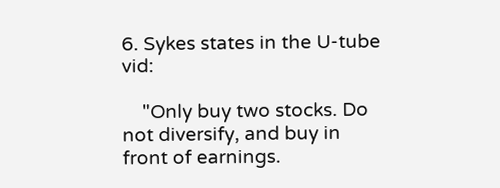6. Sykes states in the U-tube vid:

    "Only buy two stocks. Do not diversify, and buy in front of earnings.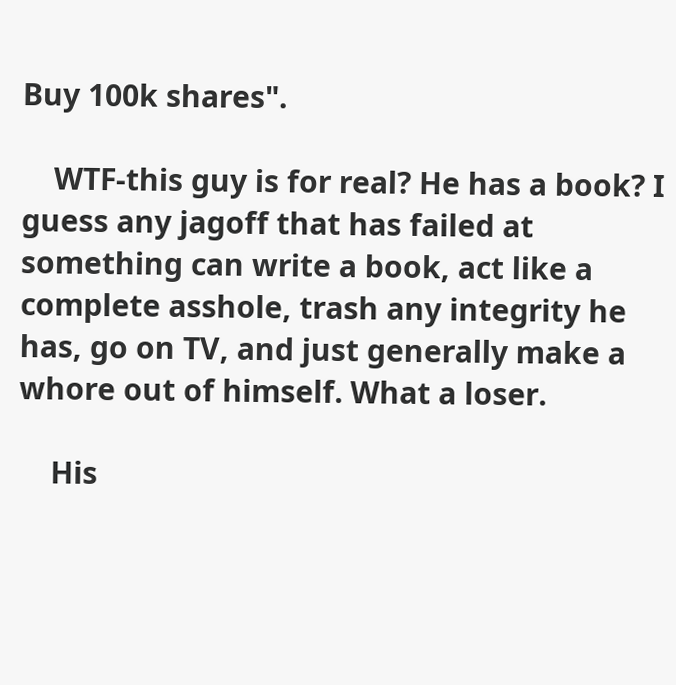Buy 100k shares".

    WTF-this guy is for real? He has a book? I guess any jagoff that has failed at something can write a book, act like a complete asshole, trash any integrity he has, go on TV, and just generally make a whore out of himself. What a loser.

    His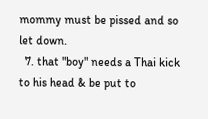mommy must be pissed and so let down.
  7. that "boy" needs a Thai kick to his head & be put to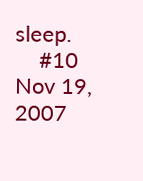sleep.
    #10     Nov 19, 2007